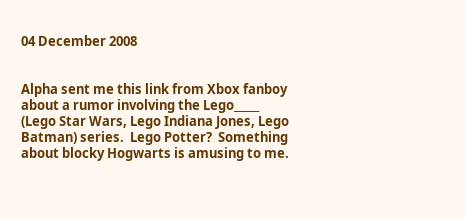04 December 2008


Alpha sent me this link from Xbox fanboy about a rumor involving the Lego_____ (Lego Star Wars, Lego Indiana Jones, Lego Batman) series.  Lego Potter?  Something about blocky Hogwarts is amusing to me.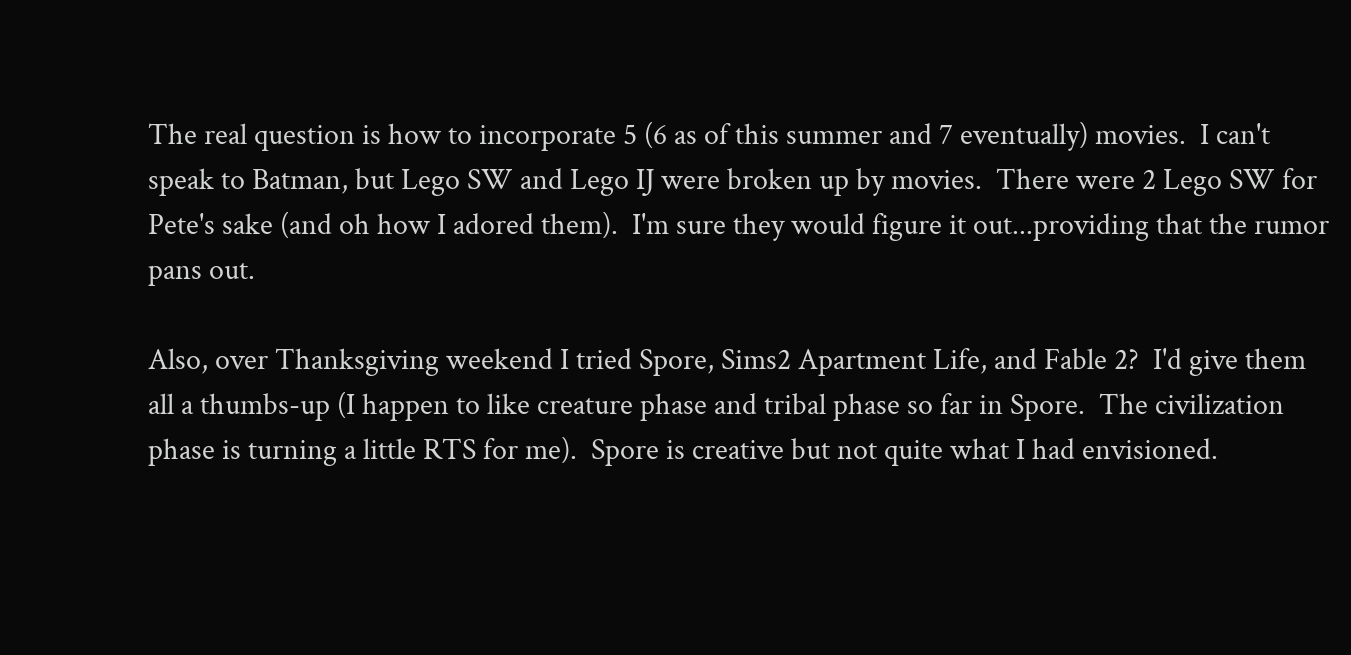The real question is how to incorporate 5 (6 as of this summer and 7 eventually) movies.  I can't speak to Batman, but Lego SW and Lego IJ were broken up by movies.  There were 2 Lego SW for Pete's sake (and oh how I adored them).  I'm sure they would figure it out...providing that the rumor pans out.

Also, over Thanksgiving weekend I tried Spore, Sims2 Apartment Life, and Fable 2?  I'd give them all a thumbs-up (I happen to like creature phase and tribal phase so far in Spore.  The civilization phase is turning a little RTS for me).  Spore is creative but not quite what I had envisioned.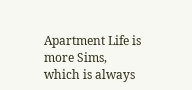Apartment Life is more Sims, which is always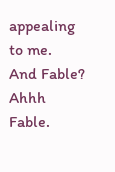appealing to me.  And Fable?  Ahhh Fable.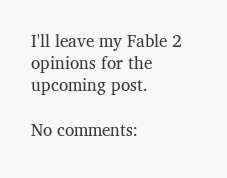I'll leave my Fable 2 opinions for the upcoming post.

No comments: